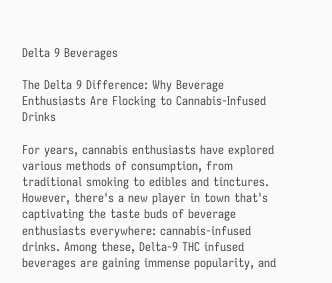Delta 9 Beverages

The Delta 9 Difference: Why Beverage Enthusiasts Are Flocking to Cannabis-Infused Drinks

For years, cannabis enthusiasts have explored various methods of consumption, from traditional smoking to edibles and tinctures. However, there's a new player in town that's captivating the taste buds of beverage enthusiasts everywhere: cannabis-infused drinks. Among these, Delta-9 THC infused beverages are gaining immense popularity, and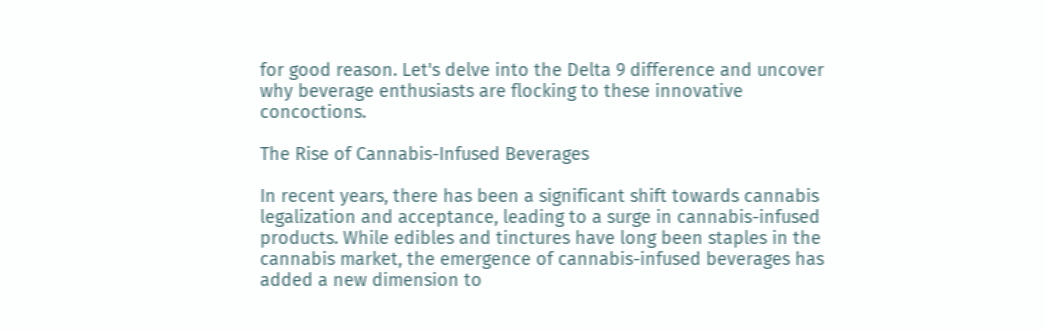for good reason. Let's delve into the Delta 9 difference and uncover why beverage enthusiasts are flocking to these innovative concoctions.

The Rise of Cannabis-Infused Beverages

In recent years, there has been a significant shift towards cannabis legalization and acceptance, leading to a surge in cannabis-infused products. While edibles and tinctures have long been staples in the cannabis market, the emergence of cannabis-infused beverages has added a new dimension to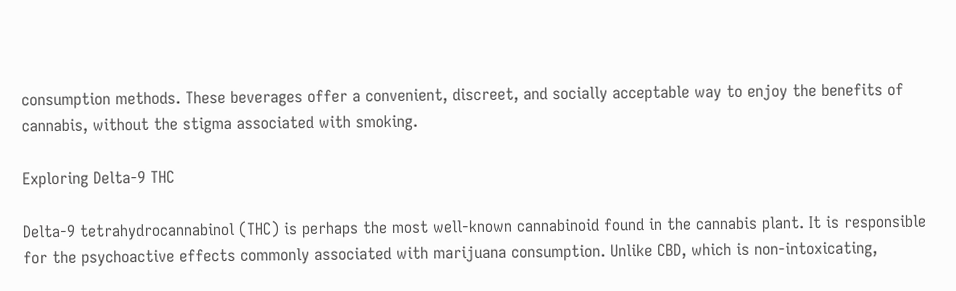consumption methods. These beverages offer a convenient, discreet, and socially acceptable way to enjoy the benefits of cannabis, without the stigma associated with smoking.

Exploring Delta-9 THC

Delta-9 tetrahydrocannabinol (THC) is perhaps the most well-known cannabinoid found in the cannabis plant. It is responsible for the psychoactive effects commonly associated with marijuana consumption. Unlike CBD, which is non-intoxicating,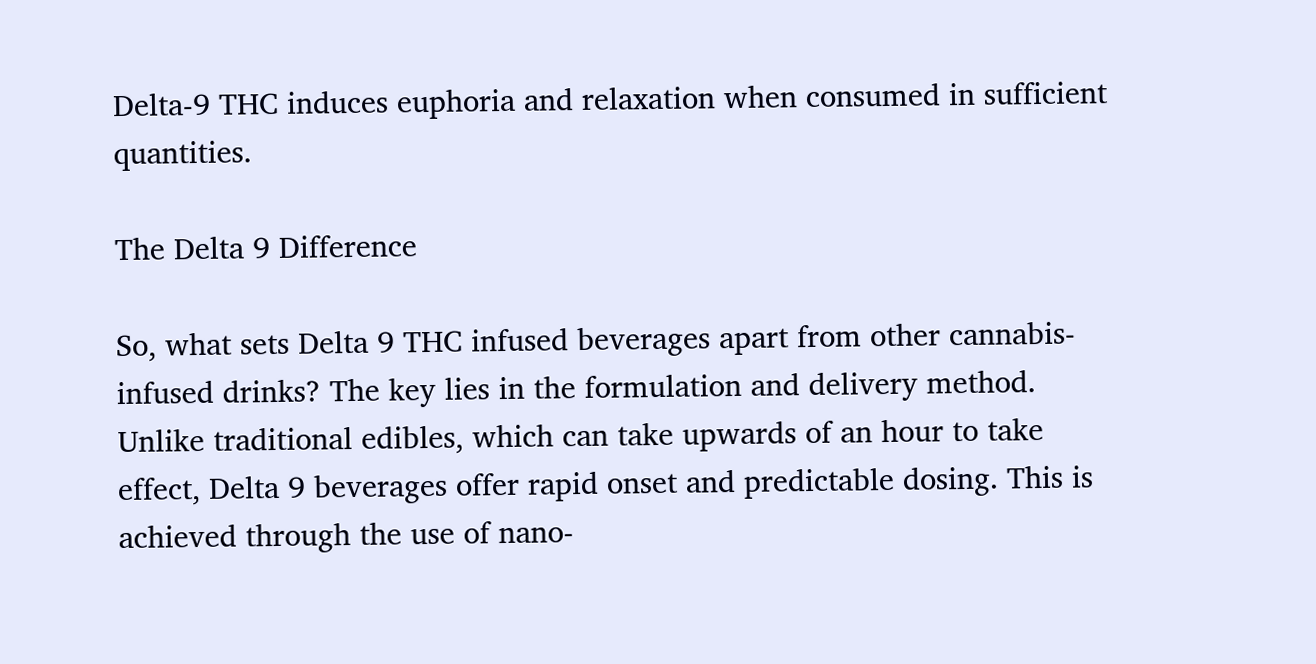Delta-9 THC induces euphoria and relaxation when consumed in sufficient quantities.

The Delta 9 Difference

So, what sets Delta 9 THC infused beverages apart from other cannabis-infused drinks? The key lies in the formulation and delivery method. Unlike traditional edibles, which can take upwards of an hour to take effect, Delta 9 beverages offer rapid onset and predictable dosing. This is achieved through the use of nano-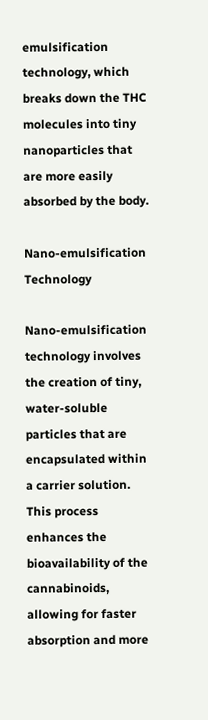emulsification technology, which breaks down the THC molecules into tiny nanoparticles that are more easily absorbed by the body.

Nano-emulsification Technology

Nano-emulsification technology involves the creation of tiny, water-soluble particles that are encapsulated within a carrier solution. This process enhances the bioavailability of the cannabinoids, allowing for faster absorption and more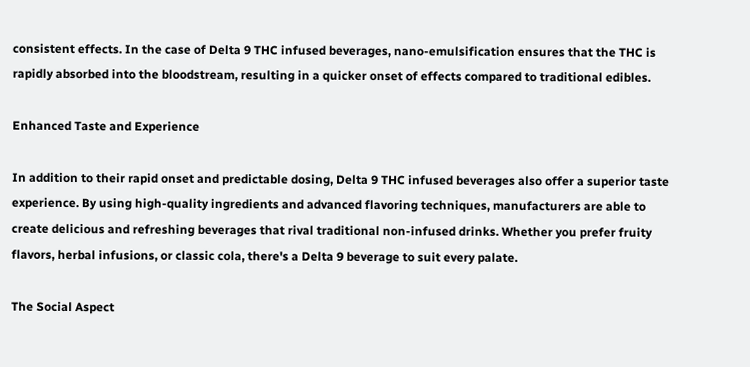consistent effects. In the case of Delta 9 THC infused beverages, nano-emulsification ensures that the THC is rapidly absorbed into the bloodstream, resulting in a quicker onset of effects compared to traditional edibles.

Enhanced Taste and Experience

In addition to their rapid onset and predictable dosing, Delta 9 THC infused beverages also offer a superior taste experience. By using high-quality ingredients and advanced flavoring techniques, manufacturers are able to create delicious and refreshing beverages that rival traditional non-infused drinks. Whether you prefer fruity flavors, herbal infusions, or classic cola, there's a Delta 9 beverage to suit every palate.

The Social Aspect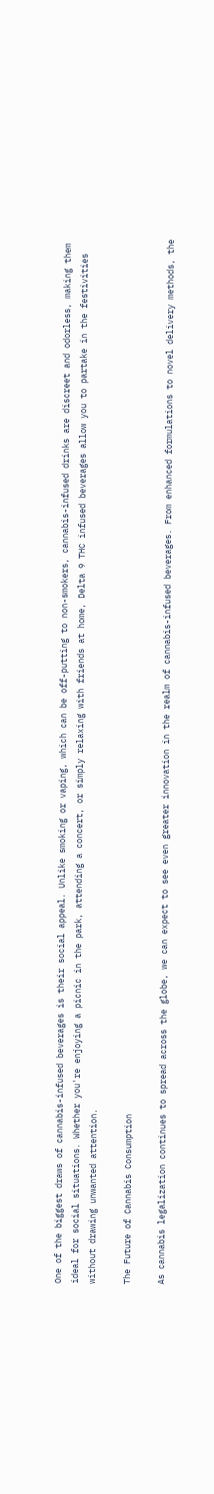One of the biggest draws of cannabis-infused beverages is their social appeal. Unlike smoking or vaping, which can be off-putting to non-smokers, cannabis-infused drinks are discreet and odorless, making them ideal for social situations. Whether you're enjoying a picnic in the park, attending a concert, or simply relaxing with friends at home, Delta 9 THC infused beverages allow you to partake in the festivities without drawing unwanted attention.

The Future of Cannabis Consumption

As cannabis legalization continues to spread across the globe, we can expect to see even greater innovation in the realm of cannabis-infused beverages. From enhanced formulations to novel delivery methods, the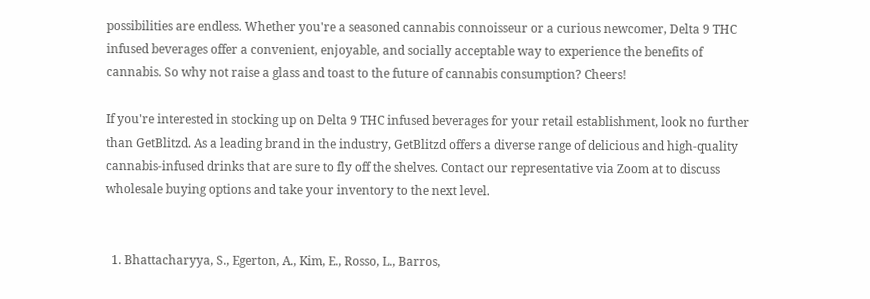possibilities are endless. Whether you're a seasoned cannabis connoisseur or a curious newcomer, Delta 9 THC infused beverages offer a convenient, enjoyable, and socially acceptable way to experience the benefits of cannabis. So why not raise a glass and toast to the future of cannabis consumption? Cheers!

If you're interested in stocking up on Delta 9 THC infused beverages for your retail establishment, look no further than GetBlitzd. As a leading brand in the industry, GetBlitzd offers a diverse range of delicious and high-quality cannabis-infused drinks that are sure to fly off the shelves. Contact our representative via Zoom at to discuss wholesale buying options and take your inventory to the next level.


  1. Bhattacharyya, S., Egerton, A., Kim, E., Rosso, L., Barros,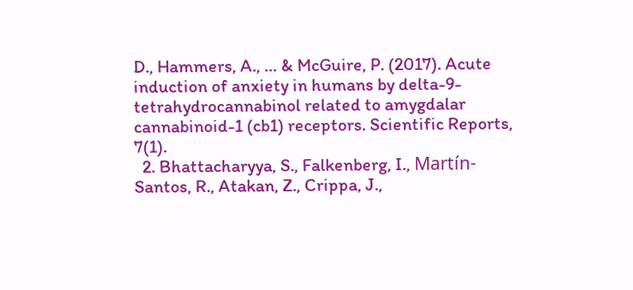D., Hammers, A., … & McGuire, P. (2017). Acute induction of anxiety in humans by delta-9-tetrahydrocannabinol related to amygdalar cannabinoid-1 (cb1) receptors. Scientific Reports, 7(1).
  2. Bhattacharyya, S., Falkenberg, I., Martín-Santos, R., Atakan, Z., Crippa, J.,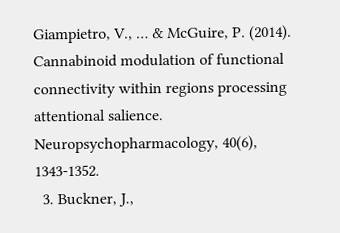Giampietro, V., … & McGuire, P. (2014). Cannabinoid modulation of functional connectivity within regions processing attentional salience. Neuropsychopharmacology, 40(6), 1343-1352.
  3. Buckner, J.,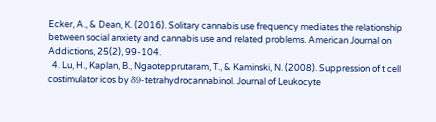Ecker, A., & Dean, K. (2016). Solitary cannabis use frequency mediates the relationship between social anxiety and cannabis use and related problems. American Journal on Addictions, 25(2), 99-104.
  4. Lu, H., Kaplan, B., Ngaotepprutaram, T., & Kaminski, N. (2008). Suppression of t cell costimulator icos by δ9-tetrahydrocannabinol. Journal of Leukocyte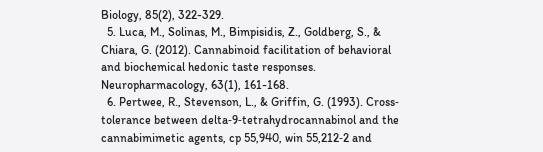Biology, 85(2), 322-329.
  5. Luca, M., Solinas, M., Bimpisidis, Z., Goldberg, S., & Chiara, G. (2012). Cannabinoid facilitation of behavioral and biochemical hedonic taste responses. Neuropharmacology, 63(1), 161-168.
  6. Pertwee, R., Stevenson, L., & Griffin, G. (1993). Cross‐tolerance between delta‐9‐tetrahydrocannabinol and the cannabimimetic agents, cp 55,940, win 55,212‐2 and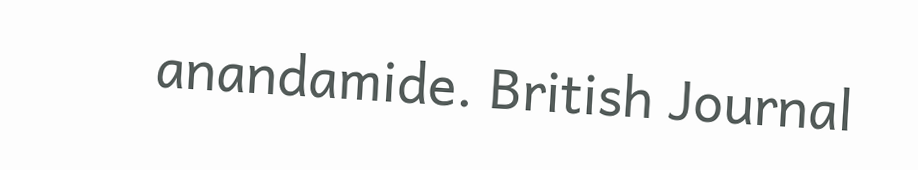anandamide. British Journal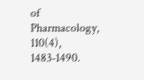of Pharmacology, 110(4), 1483-1490.